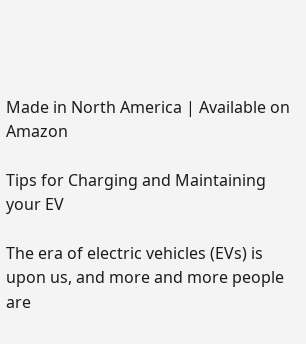Made in North America | Available on Amazon

Tips for Charging and Maintaining your EV

The era of electric vehicles (EVs) is upon us, and more and more people are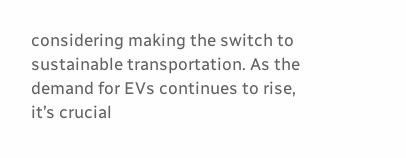considering making the switch to sustainable transportation. As the demand for EVs continues to rise, it’s crucial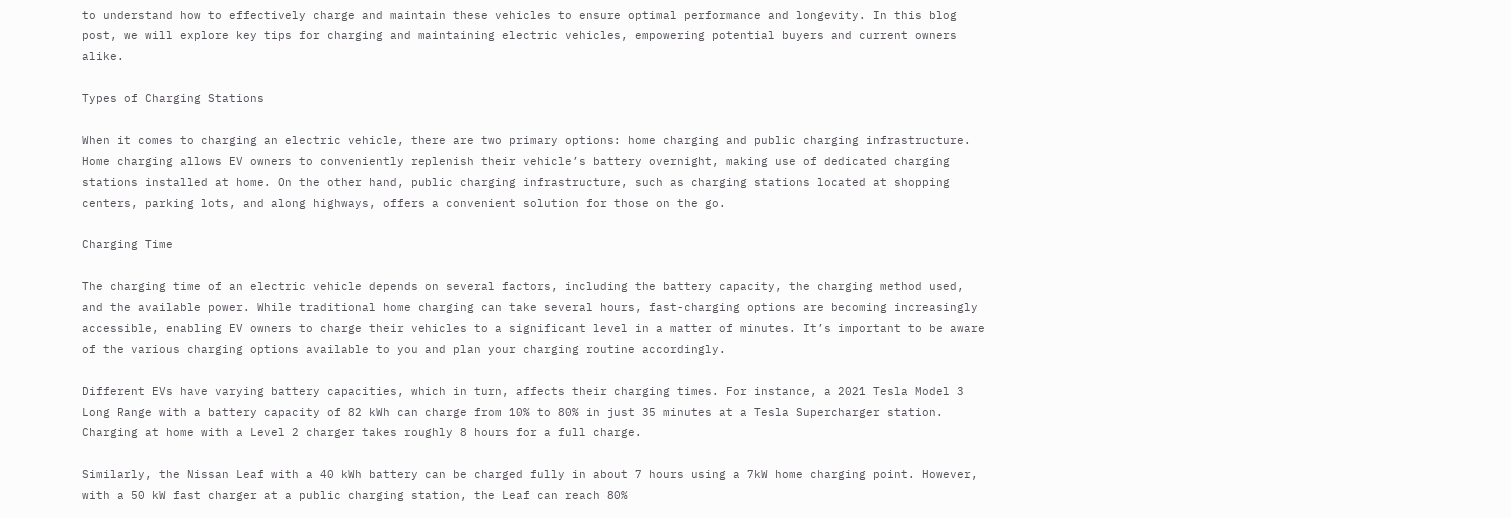to understand how to effectively charge and maintain these vehicles to ensure optimal performance and longevity. In this blog post, we will explore key tips for charging and maintaining electric vehicles, empowering potential buyers and current owners alike.

Types of Charging Stations

When it comes to charging an electric vehicle, there are two primary options: home charging and public charging infrastructure. Home charging allows EV owners to conveniently replenish their vehicle’s battery overnight, making use of dedicated charging stations installed at home. On the other hand, public charging infrastructure, such as charging stations located at shopping centers, parking lots, and along highways, offers a convenient solution for those on the go.

Charging Time

The charging time of an electric vehicle depends on several factors, including the battery capacity, the charging method used, and the available power. While traditional home charging can take several hours, fast-charging options are becoming increasingly accessible, enabling EV owners to charge their vehicles to a significant level in a matter of minutes. It’s important to be aware of the various charging options available to you and plan your charging routine accordingly.

Different EVs have varying battery capacities, which in turn, affects their charging times. For instance, a 2021 Tesla Model 3 Long Range with a battery capacity of 82 kWh can charge from 10% to 80% in just 35 minutes at a Tesla Supercharger station. Charging at home with a Level 2 charger takes roughly 8 hours for a full charge.

Similarly, the Nissan Leaf with a 40 kWh battery can be charged fully in about 7 hours using a 7kW home charging point. However, with a 50 kW fast charger at a public charging station, the Leaf can reach 80%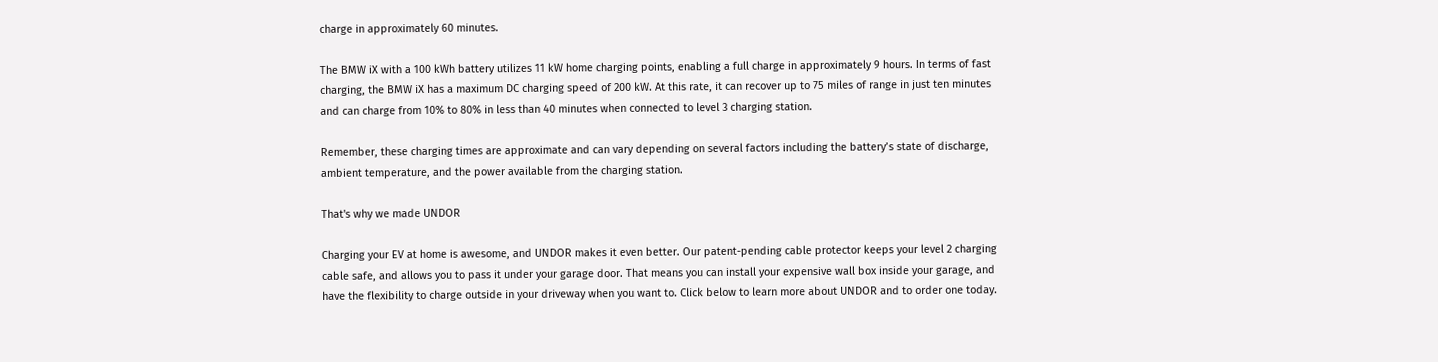charge in approximately 60 minutes.

The BMW iX with a 100 kWh battery utilizes 11 kW home charging points, enabling a full charge in approximately 9 hours. In terms of fast charging, the BMW iX has a maximum DC charging speed of 200 kW. At this rate, it can recover up to 75 miles of range in just ten minutes and can charge from 10% to 80% in less than 40 minutes when connected to level 3 charging station.

Remember, these charging times are approximate and can vary depending on several factors including the battery’s state of discharge, ambient temperature, and the power available from the charging station.

That's why we made UNDOR

Charging your EV at home is awesome, and UNDOR makes it even better. Our patent-pending cable protector keeps your level 2 charging cable safe, and allows you to pass it under your garage door. That means you can install your expensive wall box inside your garage, and have the flexibility to charge outside in your driveway when you want to. Click below to learn more about UNDOR and to order one today.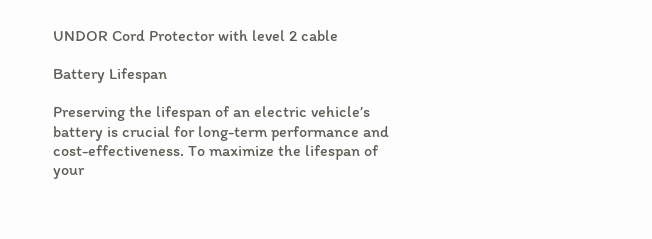UNDOR Cord Protector with level 2 cable

Battery Lifespan

Preserving the lifespan of an electric vehicle’s battery is crucial for long-term performance and cost-effectiveness. To maximize the lifespan of your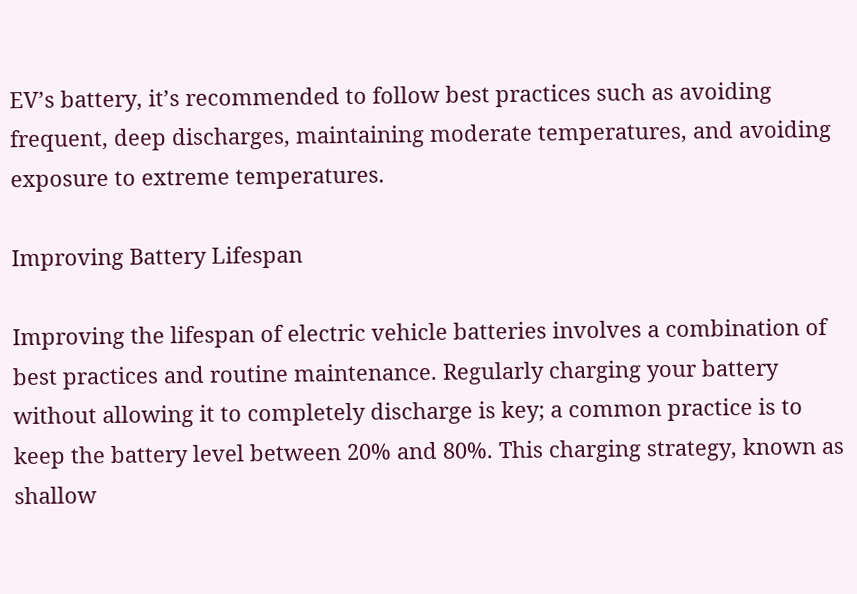EV’s battery, it’s recommended to follow best practices such as avoiding frequent, deep discharges, maintaining moderate temperatures, and avoiding exposure to extreme temperatures.

Improving Battery Lifespan

Improving the lifespan of electric vehicle batteries involves a combination of best practices and routine maintenance. Regularly charging your battery without allowing it to completely discharge is key; a common practice is to keep the battery level between 20% and 80%. This charging strategy, known as shallow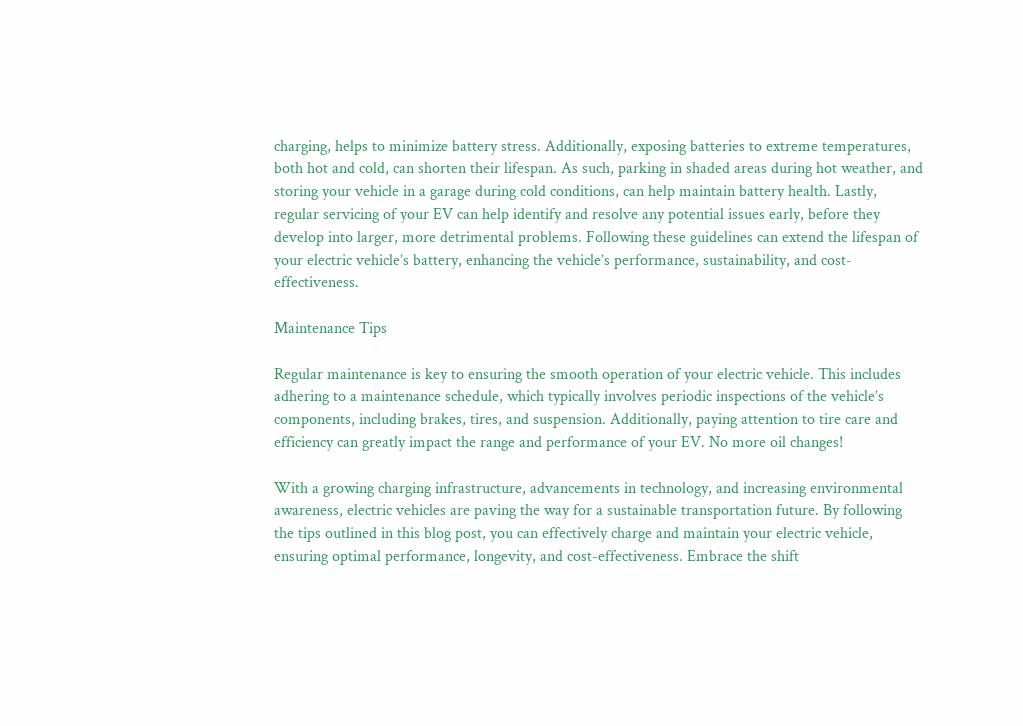charging, helps to minimize battery stress. Additionally, exposing batteries to extreme temperatures, both hot and cold, can shorten their lifespan. As such, parking in shaded areas during hot weather, and storing your vehicle in a garage during cold conditions, can help maintain battery health. Lastly, regular servicing of your EV can help identify and resolve any potential issues early, before they develop into larger, more detrimental problems. Following these guidelines can extend the lifespan of your electric vehicle’s battery, enhancing the vehicle’s performance, sustainability, and cost-effectiveness.

Maintenance Tips

Regular maintenance is key to ensuring the smooth operation of your electric vehicle. This includes adhering to a maintenance schedule, which typically involves periodic inspections of the vehicle’s components, including brakes, tires, and suspension. Additionally, paying attention to tire care and efficiency can greatly impact the range and performance of your EV. No more oil changes!

With a growing charging infrastructure, advancements in technology, and increasing environmental awareness, electric vehicles are paving the way for a sustainable transportation future. By following the tips outlined in this blog post, you can effectively charge and maintain your electric vehicle, ensuring optimal performance, longevity, and cost-effectiveness. Embrace the shift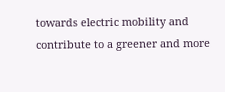towards electric mobility and contribute to a greener and more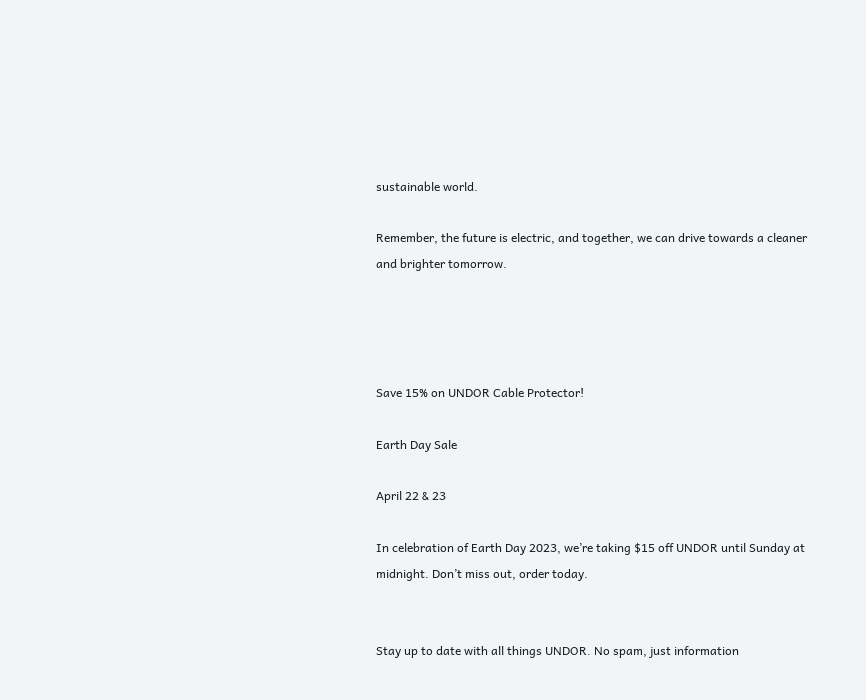sustainable world.

Remember, the future is electric, and together, we can drive towards a cleaner and brighter tomorrow.




Save 15% on UNDOR Cable Protector!

Earth Day Sale

April 22 & 23

In celebration of Earth Day 2023, we’re taking $15 off UNDOR until Sunday at midnight. Don’t miss out, order today.


Stay up to date with all things UNDOR. No spam, just information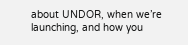about UNDOR, when we’re launching, and how you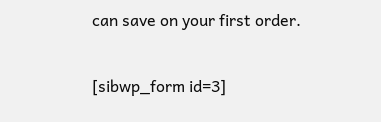can save on your first order.

[sibwp_form id=3]